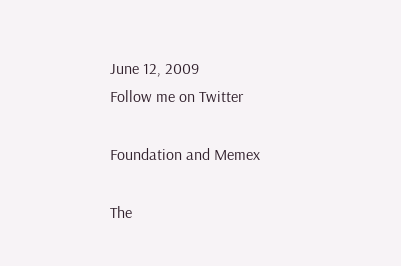June 12, 2009
Follow me on Twitter

Foundation and Memex

The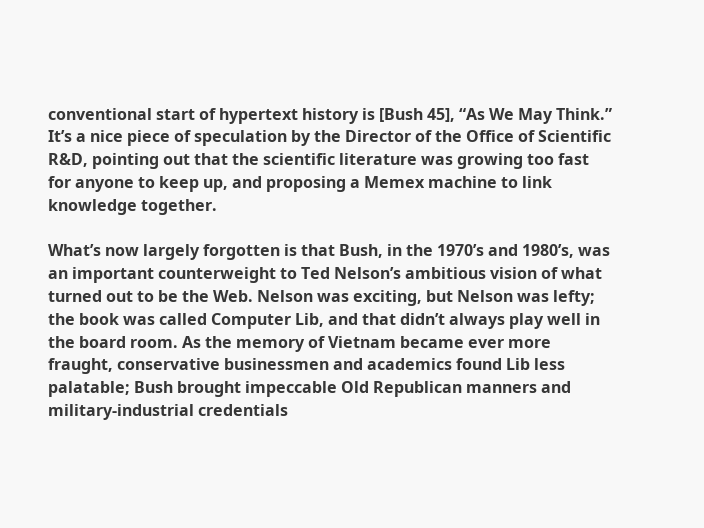conventional start of hypertext history is [Bush 45], “As We May Think.” It’s a nice piece of speculation by the Director of the Office of Scientific R&D, pointing out that the scientific literature was growing too fast for anyone to keep up, and proposing a Memex machine to link knowledge together.

What’s now largely forgotten is that Bush, in the 1970’s and 1980’s, was an important counterweight to Ted Nelson’s ambitious vision of what turned out to be the Web. Nelson was exciting, but Nelson was lefty; the book was called Computer Lib, and that didn’t always play well in the board room. As the memory of Vietnam became ever more fraught, conservative businessmen and academics found Lib less palatable; Bush brought impeccable Old Republican manners and military-industrial credentials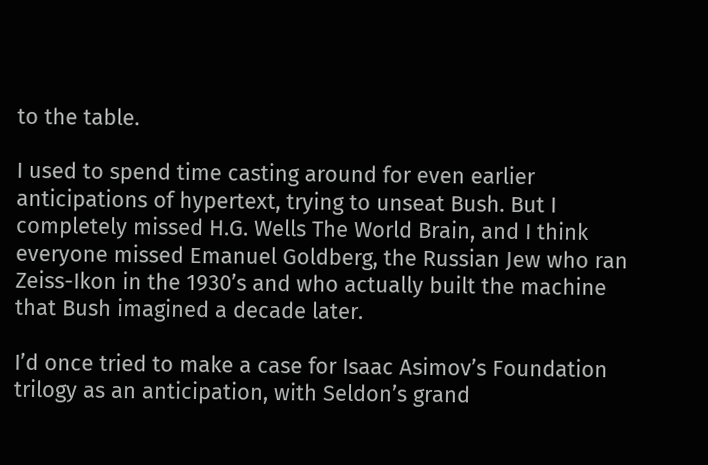to the table.

I used to spend time casting around for even earlier anticipations of hypertext, trying to unseat Bush. But I completely missed H.G. Wells The World Brain, and I think everyone missed Emanuel Goldberg, the Russian Jew who ran Zeiss-Ikon in the 1930’s and who actually built the machine that Bush imagined a decade later.

I’d once tried to make a case for Isaac Asimov’s Foundation trilogy as an anticipation, with Seldon’s grand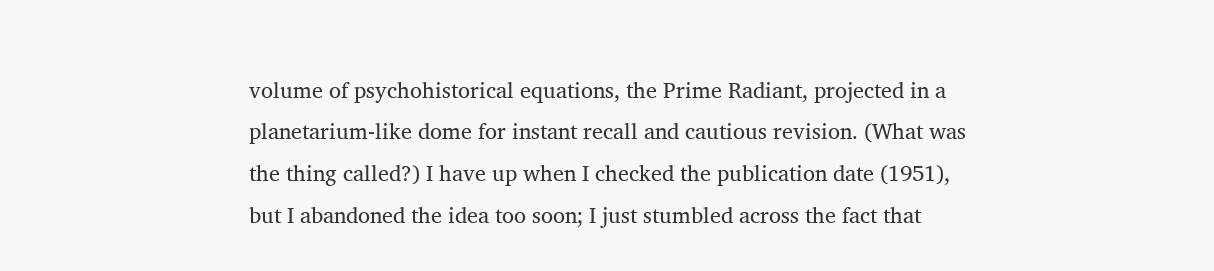volume of psychohistorical equations, the Prime Radiant, projected in a planetarium-like dome for instant recall and cautious revision. (What was the thing called?) I have up when I checked the publication date (1951), but I abandoned the idea too soon; I just stumbled across the fact that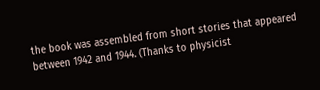the book was assembled from short stories that appeared between 1942 and 1944. (Thanks to physicist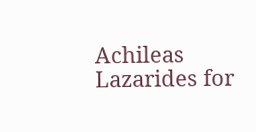Achileas Lazarides for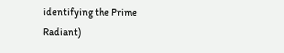identifying the Prime Radiant)